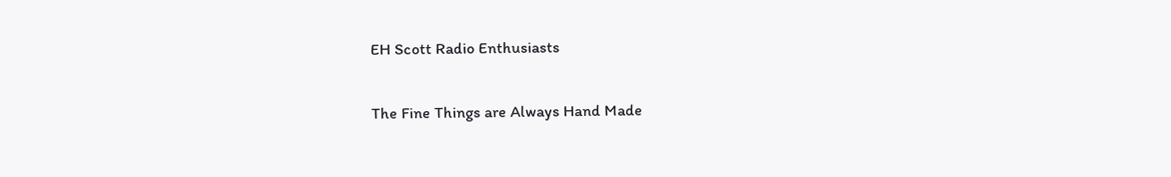EH Scott Radio Enthusiasts

The Fine Things are Always Hand Made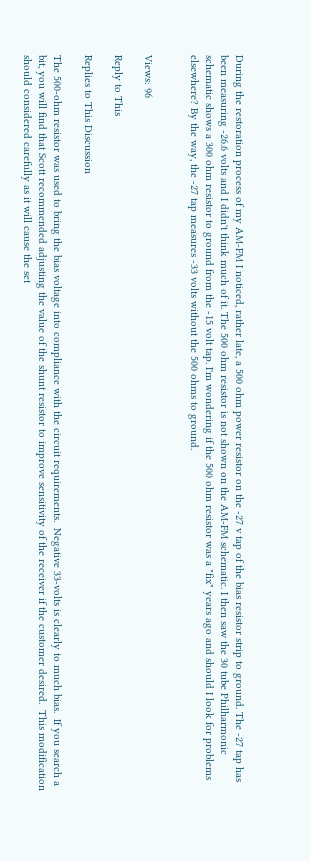During the restoration process of my AM-FM I noticed, rather late, a 500 ohm power resistor on the -27 v tap of the bias resistor strip to ground. The -27 tap has been measuring -26.6 volts and I didn't think much of it. The 500 ohm resistor is not shown on the AM-FM schematic. I then saw the 30 tube Philharmonic schematic shows a 300 ohm resistor to ground from the -15 volt tap. I'm wondering if the 500 ohm resistor was a "fix" years ago and should I look for problems elsewhere? By the way, the -27 tap measures -33 volts without the 500 ohms to ground.


Views: 96

Reply to This

Replies to This Discussion

The 500-ohm resistor was used to bring the bias voltage into compliance with the circuit requirements.  Negative 33-volts is clearly to much bias.  If you search a bit, you will find that Scott recommended adjusting the value of the shunt resistor to improve sensitivity of the receiver if the customer desired.  This modification should considered carefully as it will cause the set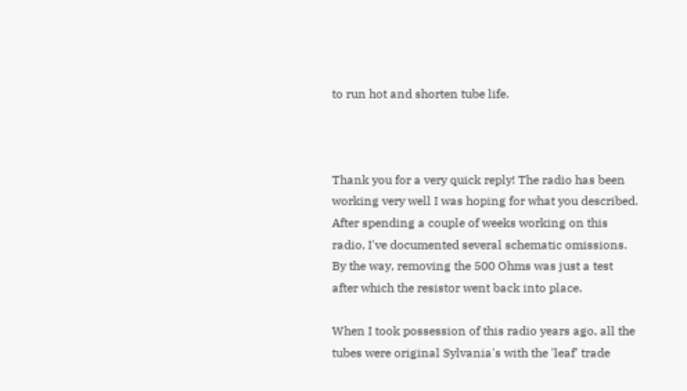to run hot and shorten tube life.



Thank you for a very quick reply! The radio has been working very well I was hoping for what you described. After spending a couple of weeks working on this radio, I've documented several schematic omissions. By the way, removing the 500 Ohms was just a test after which the resistor went back into place.

When I took possession of this radio years ago, all the tubes were original Sylvania's with the 'leaf' trade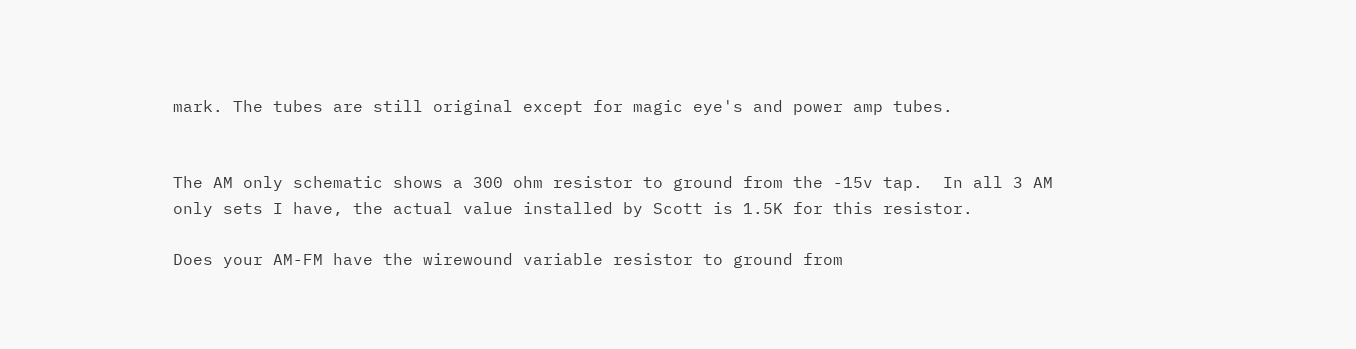mark. The tubes are still original except for magic eye's and power amp tubes.


The AM only schematic shows a 300 ohm resistor to ground from the -15v tap.  In all 3 AM only sets I have, the actual value installed by Scott is 1.5K for this resistor.

Does your AM-FM have the wirewound variable resistor to ground from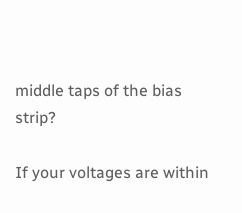middle taps of the bias strip?

If your voltages are within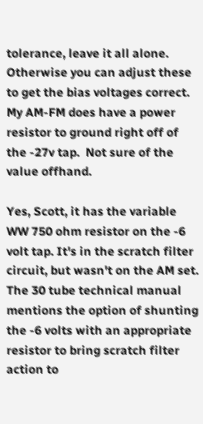tolerance, leave it all alone.  Otherwise you can adjust these to get the bias voltages correct.  My AM-FM does have a power resistor to ground right off of the -27v tap.  Not sure of the value offhand.

Yes, Scott, it has the variable WW 750 ohm resistor on the -6 volt tap. It's in the scratch filter circuit, but wasn't on the AM set. The 30 tube technical manual mentions the option of shunting the -6 volts with an appropriate resistor to bring scratch filter action to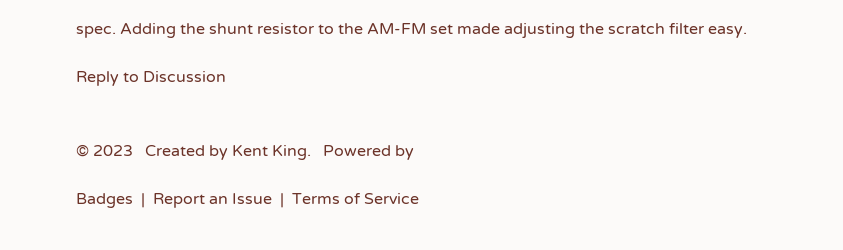spec. Adding the shunt resistor to the AM-FM set made adjusting the scratch filter easy.

Reply to Discussion


© 2023   Created by Kent King.   Powered by

Badges  |  Report an Issue  |  Terms of Service